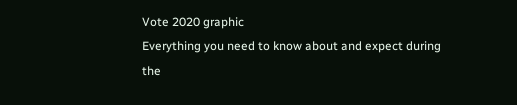Vote 2020 graphic
Everything you need to know about and expect during
the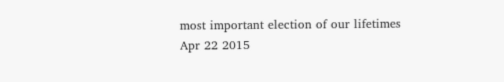most important election of our lifetimes
Apr 22 2015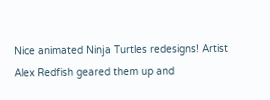Nice animated Ninja Turtles redesigns! Artist Alex Redfish geared them up and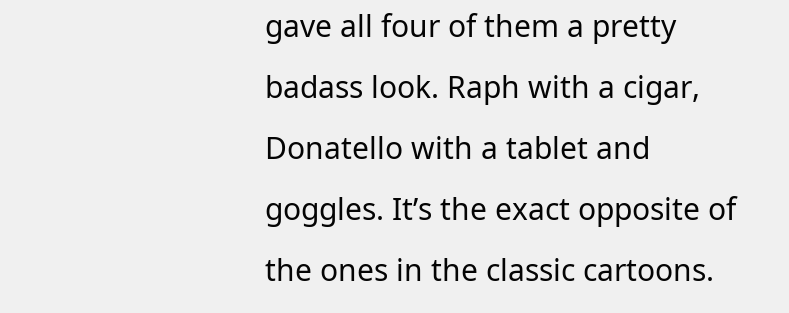gave all four of them a pretty badass look. Raph with a cigar, Donatello with a tablet and goggles. It’s the exact opposite of the ones in the classic cartoons.